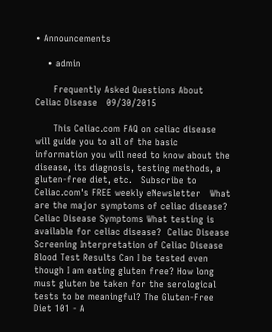• Announcements

    • admin

      Frequently Asked Questions About Celiac Disease   09/30/2015

      This Celiac.com FAQ on celiac disease will guide you to all of the basic information you will need to know about the disease, its diagnosis, testing methods, a gluten-free diet, etc.   Subscribe to Celiac.com's FREE weekly eNewsletter   What are the major symptoms of celiac disease? Celiac Disease Symptoms What testing is available for celiac disease?  Celiac Disease Screening Interpretation of Celiac Disease Blood Test Results Can I be tested even though I am eating gluten free? How long must gluten be taken for the serological tests to be meaningful? The Gluten-Free Diet 101 - A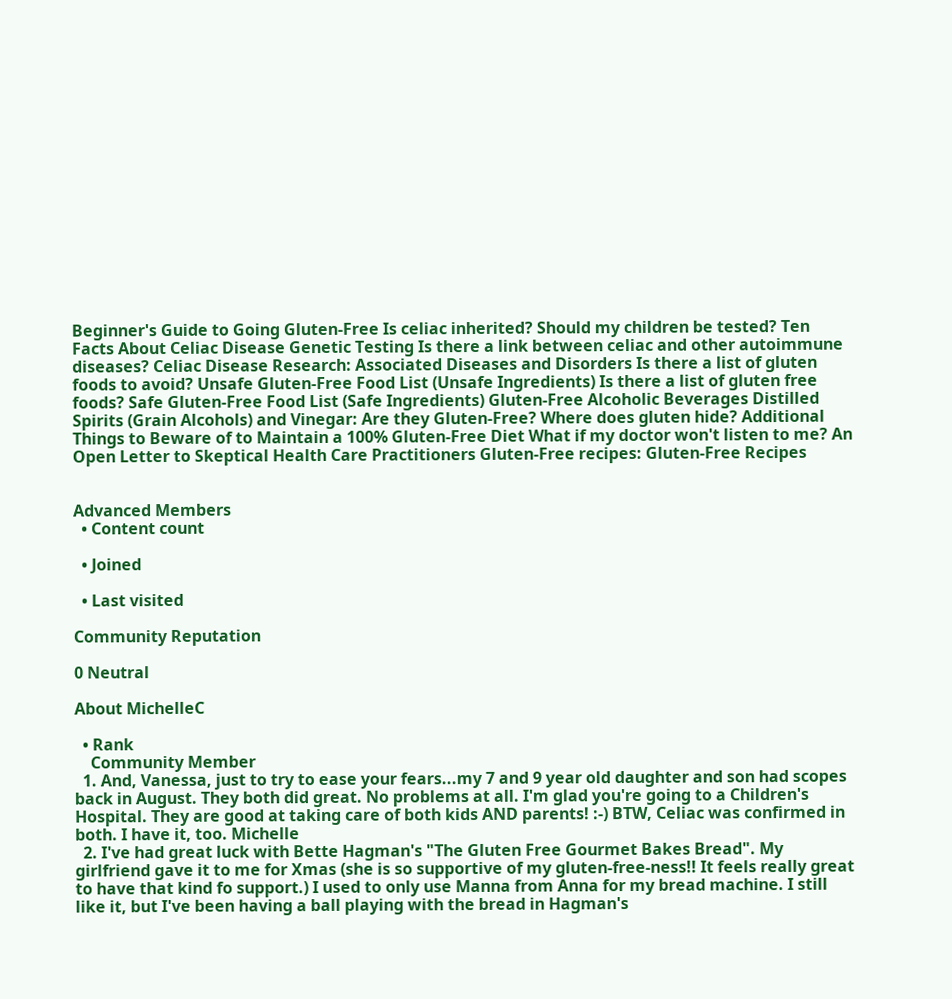Beginner's Guide to Going Gluten-Free Is celiac inherited? Should my children be tested? Ten Facts About Celiac Disease Genetic Testing Is there a link between celiac and other autoimmune diseases? Celiac Disease Research: Associated Diseases and Disorders Is there a list of gluten foods to avoid? Unsafe Gluten-Free Food List (Unsafe Ingredients) Is there a list of gluten free foods? Safe Gluten-Free Food List (Safe Ingredients) Gluten-Free Alcoholic Beverages Distilled Spirits (Grain Alcohols) and Vinegar: Are they Gluten-Free? Where does gluten hide? Additional Things to Beware of to Maintain a 100% Gluten-Free Diet What if my doctor won't listen to me? An Open Letter to Skeptical Health Care Practitioners Gluten-Free recipes: Gluten-Free Recipes


Advanced Members
  • Content count

  • Joined

  • Last visited

Community Reputation

0 Neutral

About MichelleC

  • Rank
    Community Member
  1. And, Vanessa, just to try to ease your fears...my 7 and 9 year old daughter and son had scopes back in August. They both did great. No problems at all. I'm glad you're going to a Children's Hospital. They are good at taking care of both kids AND parents! :-) BTW, Celiac was confirmed in both. I have it, too. Michelle
  2. I've had great luck with Bette Hagman's "The Gluten Free Gourmet Bakes Bread". My girlfriend gave it to me for Xmas (she is so supportive of my gluten-free-ness!! It feels really great to have that kind fo support.) I used to only use Manna from Anna for my bread machine. I still like it, but I've been having a ball playing with the bread in Hagman's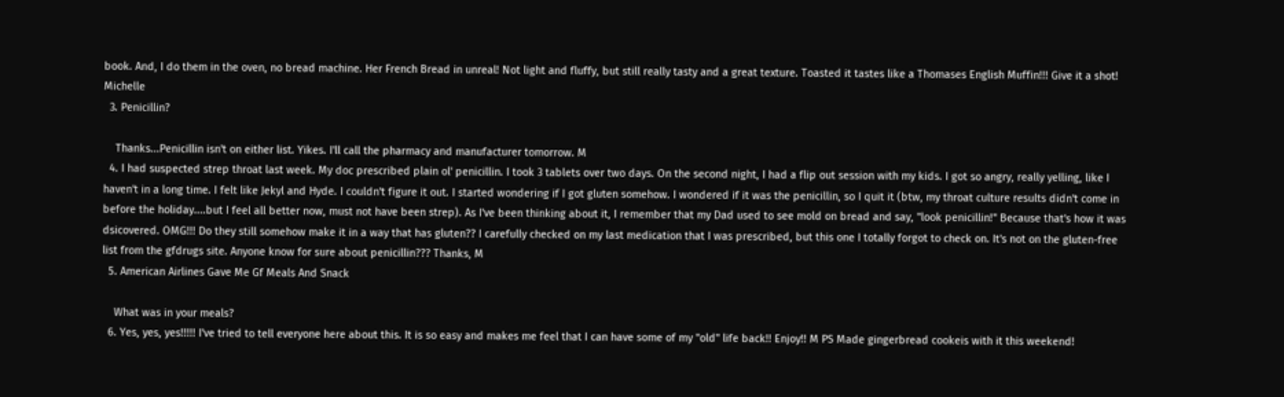book. And, I do them in the oven, no bread machine. Her French Bread in unreal! Not light and fluffy, but still really tasty and a great texture. Toasted it tastes like a Thomases English Muffin!!! Give it a shot! Michelle
  3. Penicillin?

    Thanks...Penicillin isn't on either list. Yikes. I'll call the pharmacy and manufacturer tomorrow. M
  4. I had suspected strep throat last week. My doc prescribed plain ol' penicillin. I took 3 tablets over two days. On the second night, I had a flip out session with my kids. I got so angry, really yelling, like I haven't in a long time. I felt like Jekyl and Hyde. I couldn't figure it out. I started wondering if I got gluten somehow. I wondered if it was the penicillin, so I quit it (btw, my throat culture results didn't come in before the holiday....but I feel all better now, must not have been strep). As I've been thinking about it, I remember that my Dad used to see mold on bread and say, "look penicillin!" Because that's how it was dsicovered. OMG!!! Do they still somehow make it in a way that has gluten?? I carefully checked on my last medication that I was prescribed, but this one I totally forgot to check on. It's not on the gluten-free list from the gfdrugs site. Anyone know for sure about penicillin??? Thanks, M
  5. American Airlines Gave Me Gf Meals And Snack

    What was in your meals?
  6. Yes, yes, yes!!!!! I've tried to tell everyone here about this. It is so easy and makes me feel that I can have some of my "old" life back!! Enjoy!! M PS Made gingerbread cookeis with it this weekend!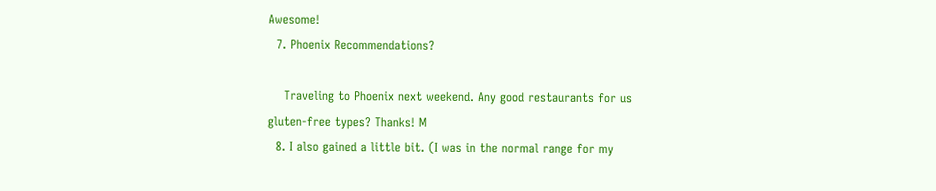Awesome!
  7. Phoenix Recommendations?

    Traveling to Phoenix next weekend. Any good restaurants for us gluten-free types? Thanks! M
  8. I also gained a little bit. (I was in the normal range for my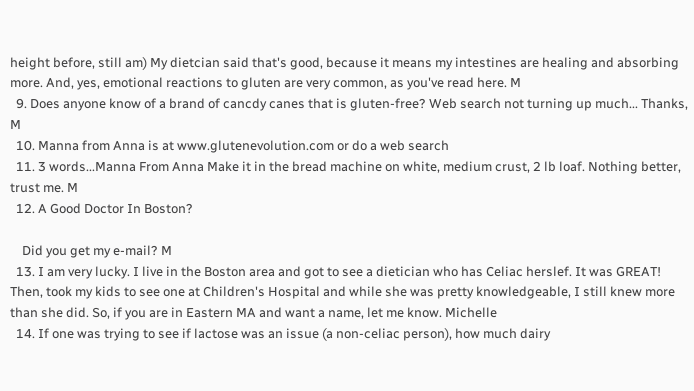height before, still am) My dietcian said that's good, because it means my intestines are healing and absorbing more. And, yes, emotional reactions to gluten are very common, as you've read here. M
  9. Does anyone know of a brand of cancdy canes that is gluten-free? Web search not turning up much... Thanks, M
  10. Manna from Anna is at www.glutenevolution.com or do a web search
  11. 3 words...Manna From Anna Make it in the bread machine on white, medium crust, 2 lb loaf. Nothing better, trust me. M
  12. A Good Doctor In Boston?

    Did you get my e-mail? M
  13. I am very lucky. I live in the Boston area and got to see a dietician who has Celiac herslef. It was GREAT! Then, took my kids to see one at Children's Hospital and while she was pretty knowledgeable, I still knew more than she did. So, if you are in Eastern MA and want a name, let me know. Michelle
  14. If one was trying to see if lactose was an issue (a non-celiac person), how much dairy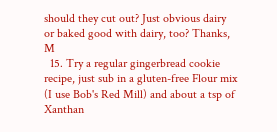should they cut out? Just obvious dairy or baked good with dairy, too? Thanks, M
  15. Try a regular gingerbread cookie recipe, just sub in a gluten-free Flour mix (I use Bob's Red Mill) and about a tsp of Xanthan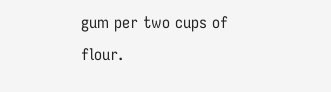gum per two cups of flour.